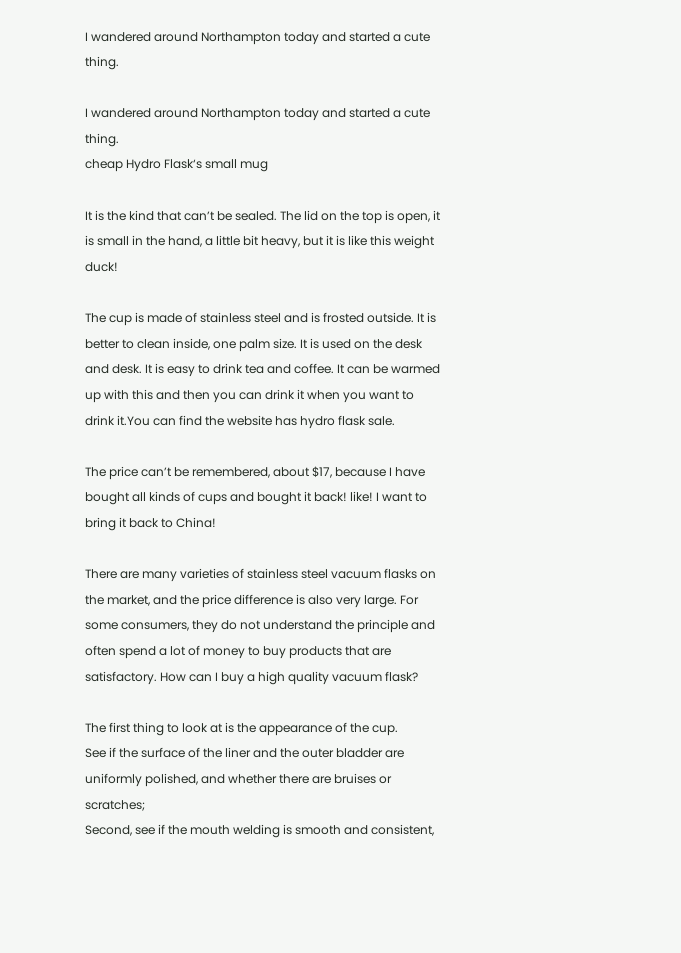I wandered around Northampton today and started a cute thing.

I wandered around Northampton today and started a cute thing.
cheap Hydro Flask‘s small mug

It is the kind that can’t be sealed. The lid on the top is open, it is small in the hand, a little bit heavy, but it is like this weight duck!

The cup is made of stainless steel and is frosted outside. It is better to clean inside, one palm size. It is used on the desk and desk. It is easy to drink tea and coffee. It can be warmed up with this and then you can drink it when you want to drink it.You can find the website has hydro flask sale.

The price can’t be remembered, about $17, because I have bought all kinds of cups and bought it back! like! I want to bring it back to China!

There are many varieties of stainless steel vacuum flasks on the market, and the price difference is also very large. For some consumers, they do not understand the principle and often spend a lot of money to buy products that are satisfactory. How can I buy a high quality vacuum flask?

The first thing to look at is the appearance of the cup.
See if the surface of the liner and the outer bladder are uniformly polished, and whether there are bruises or scratches;
Second, see if the mouth welding is smooth and consistent,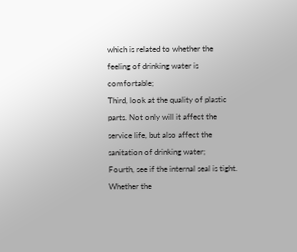which is related to whether the feeling of drinking water is comfortable;
Third, look at the quality of plastic parts. Not only will it affect the service life, but also affect the sanitation of drinking water;
Fourth, see if the internal seal is tight. Whether the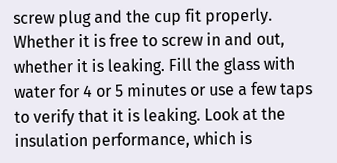screw plug and the cup fit properly. Whether it is free to screw in and out, whether it is leaking. Fill the glass with water for 4 or 5 minutes or use a few taps to verify that it is leaking. Look at the insulation performance, which is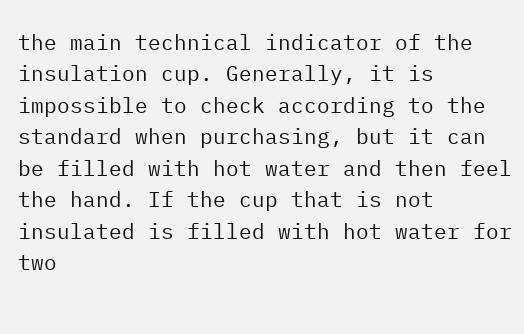the main technical indicator of the insulation cup. Generally, it is impossible to check according to the standard when purchasing, but it can be filled with hot water and then feel the hand. If the cup that is not insulated is filled with hot water for two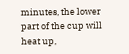minutes, the lower part of the cup will heat up,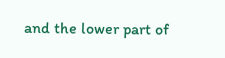and the lower part of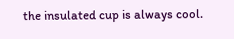the insulated cup is always cool.